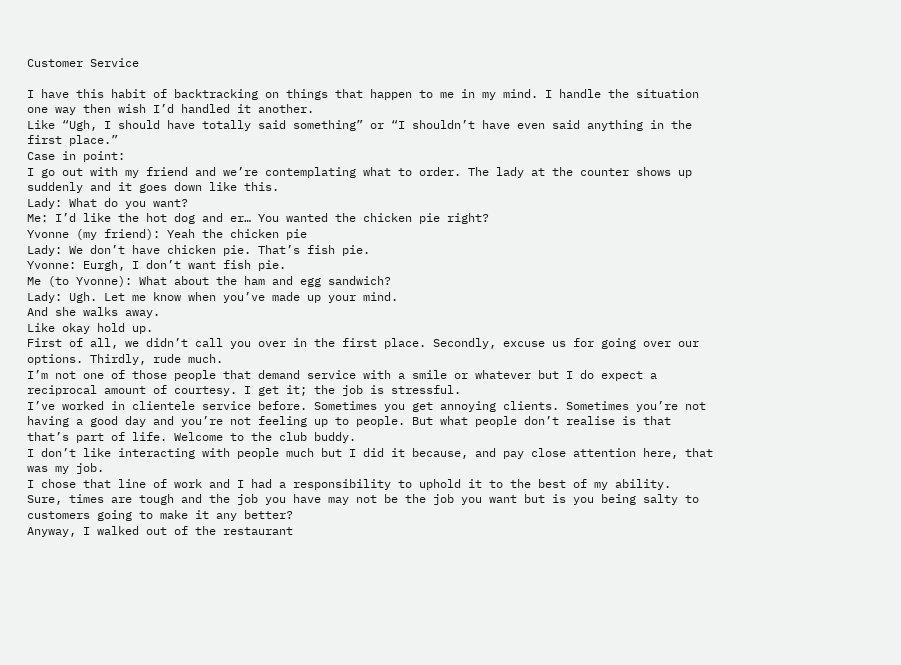Customer Service

I have this habit of backtracking on things that happen to me in my mind. I handle the situation one way then wish I’d handled it another.
Like “Ugh, I should have totally said something” or “I shouldn’t have even said anything in the first place.”
Case in point:
I go out with my friend and we’re contemplating what to order. The lady at the counter shows up suddenly and it goes down like this.
Lady: What do you want?
Me: I’d like the hot dog and er… You wanted the chicken pie right?
Yvonne (my friend): Yeah the chicken pie
Lady: We don’t have chicken pie. That’s fish pie.
Yvonne: Eurgh, I don’t want fish pie.
Me (to Yvonne): What about the ham and egg sandwich?
Lady: Ugh. Let me know when you’ve made up your mind.
And she walks away.
Like okay hold up.
First of all, we didn’t call you over in the first place. Secondly, excuse us for going over our options. Thirdly, rude much.
I’m not one of those people that demand service with a smile or whatever but I do expect a reciprocal amount of courtesy. I get it; the job is stressful.
I’ve worked in clientele service before. Sometimes you get annoying clients. Sometimes you’re not having a good day and you’re not feeling up to people. But what people don’t realise is that that’s part of life. Welcome to the club buddy.
I don’t like interacting with people much but I did it because, and pay close attention here, that was my job.
I chose that line of work and I had a responsibility to uphold it to the best of my ability.
Sure, times are tough and the job you have may not be the job you want but is you being salty to customers going to make it any better?
Anyway, I walked out of the restaurant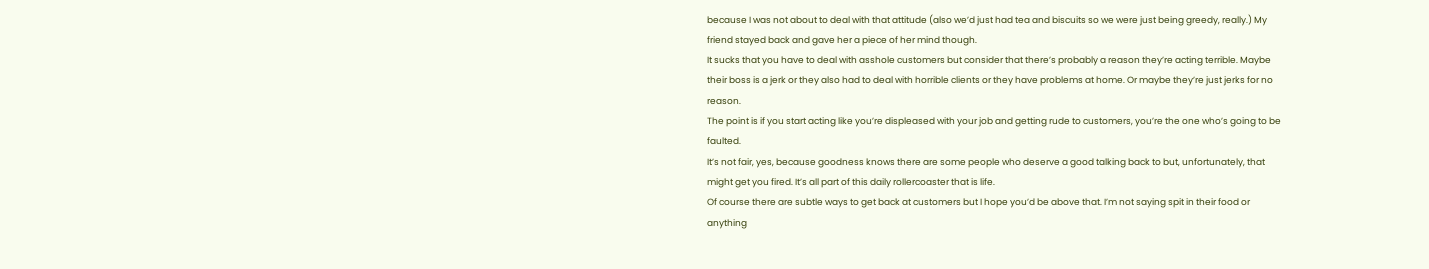because I was not about to deal with that attitude (also we’d just had tea and biscuits so we were just being greedy, really.) My friend stayed back and gave her a piece of her mind though.
It sucks that you have to deal with asshole customers but consider that there’s probably a reason they’re acting terrible. Maybe their boss is a jerk or they also had to deal with horrible clients or they have problems at home. Or maybe they’re just jerks for no reason.
The point is if you start acting like you’re displeased with your job and getting rude to customers, you’re the one who’s going to be faulted.
It’s not fair, yes, because goodness knows there are some people who deserve a good talking back to but, unfortunately, that might get you fired. It’s all part of this daily rollercoaster that is life.
Of course there are subtle ways to get back at customers but I hope you’d be above that. I’m not saying spit in their food or anything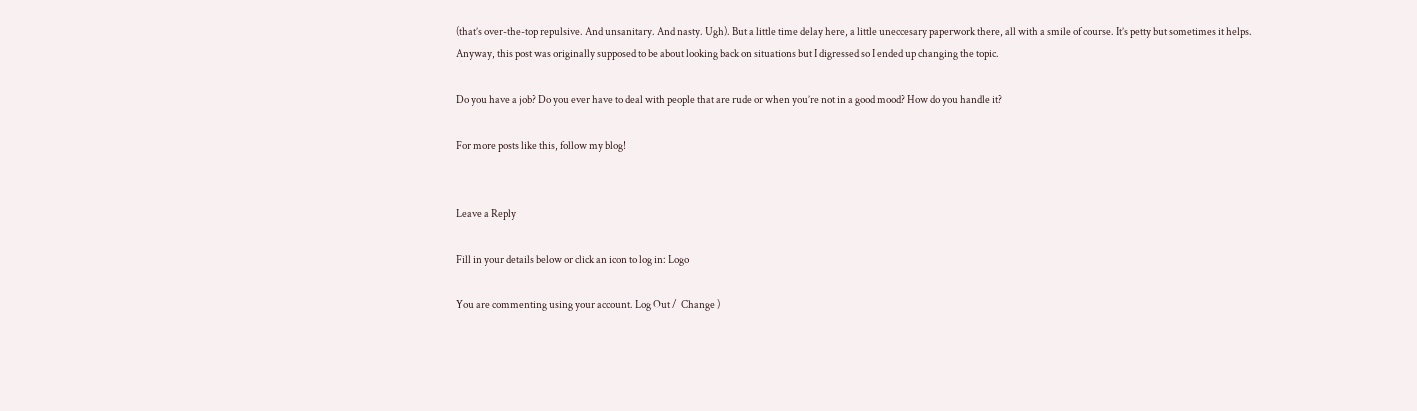(that’s over-the-top repulsive. And unsanitary. And nasty. Ugh). But a little time delay here, a little uneccesary paperwork there, all with a smile of course. It’s petty but sometimes it helps.
Anyway, this post was originally supposed to be about looking back on situations but I digressed so I ended up changing the topic.

Do you have a job? Do you ever have to deal with people that are rude or when you’re not in a good mood? How do you handle it?

For more posts like this, follow my blog!


Leave a Reply

Fill in your details below or click an icon to log in: Logo

You are commenting using your account. Log Out /  Change )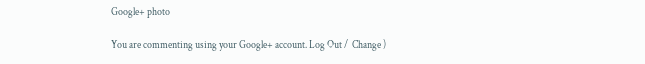Google+ photo

You are commenting using your Google+ account. Log Out /  Change )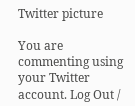Twitter picture

You are commenting using your Twitter account. Log Out /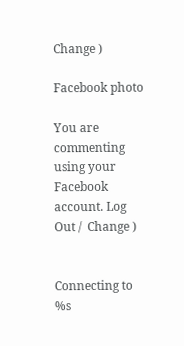Change )

Facebook photo

You are commenting using your Facebook account. Log Out /  Change )


Connecting to %s